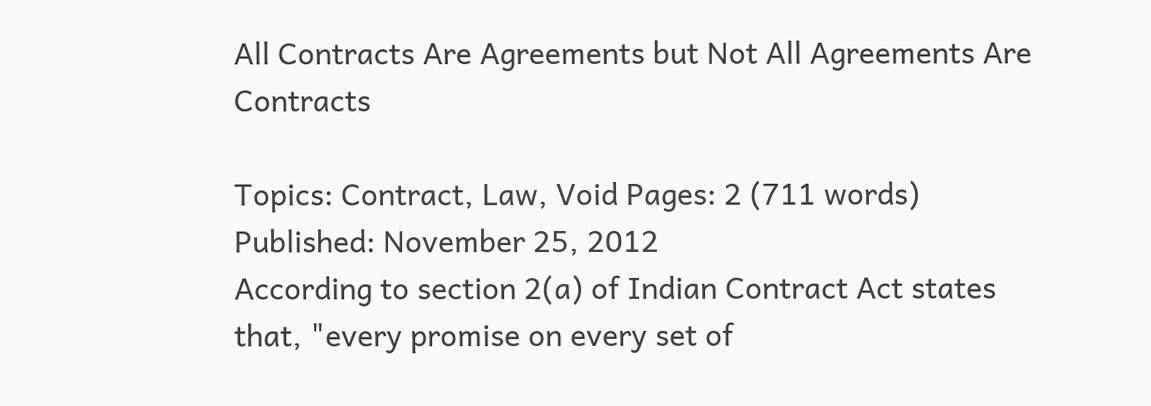All Contracts Are Agreements but Not All Agreements Are Contracts

Topics: Contract, Law, Void Pages: 2 (711 words) Published: November 25, 2012
According to section 2(a) of Indian Contract Act states that, "every promise on every set of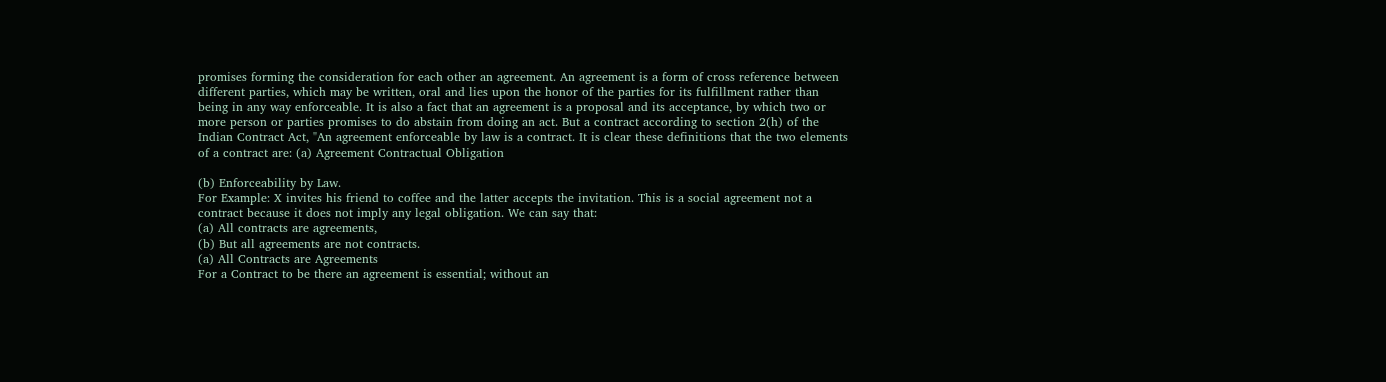promises forming the consideration for each other an agreement. An agreement is a form of cross reference between different parties, which may be written, oral and lies upon the honor of the parties for its fulfillment rather than being in any way enforceable. It is also a fact that an agreement is a proposal and its acceptance, by which two or more person or parties promises to do abstain from doing an act. But a contract according to section 2(h) of the Indian Contract Act, "An agreement enforceable by law is a contract. It is clear these definitions that the two elements of a contract are: (a) Agreement Contractual Obligation

(b) Enforceability by Law.
For Example: X invites his friend to coffee and the latter accepts the invitation. This is a social agreement not a contract because it does not imply any legal obligation. We can say that:
(a) All contracts are agreements,
(b) But all agreements are not contracts.
(a) All Contracts are Agreements
For a Contract to be there an agreement is essential; without an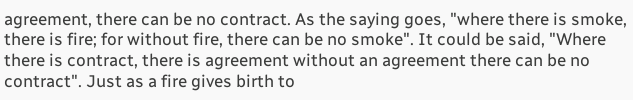agreement, there can be no contract. As the saying goes, "where there is smoke, there is fire; for without fire, there can be no smoke". It could be said, "Where there is contract, there is agreement without an agreement there can be no contract". Just as a fire gives birth to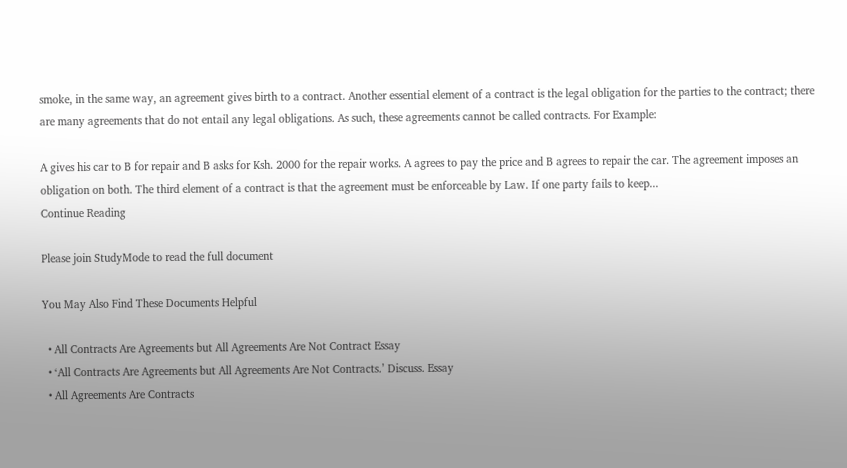smoke, in the same way, an agreement gives birth to a contract. Another essential element of a contract is the legal obligation for the parties to the contract; there are many agreements that do not entail any legal obligations. As such, these agreements cannot be called contracts. For Example:

A gives his car to B for repair and B asks for Ksh. 2000 for the repair works. A agrees to pay the price and B agrees to repair the car. The agreement imposes an obligation on both. The third element of a contract is that the agreement must be enforceable by Law. If one party fails to keep...
Continue Reading

Please join StudyMode to read the full document

You May Also Find These Documents Helpful

  • All Contracts Are Agreements but All Agreements Are Not Contract Essay
  • ‘All Contracts Are Agreements but All Agreements Are Not Contracts.’ Discuss. Essay
  • All Agreements Are Contracts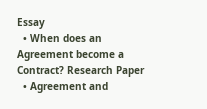Essay
  • When does an Agreement become a Contract? Research Paper
  • Agreement and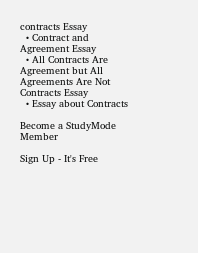contracts Essay
  • Contract and Agreement Essay
  • All Contracts Are Agreement but All Agreements Are Not Contracts Essay
  • Essay about Contracts

Become a StudyMode Member

Sign Up - It's Free